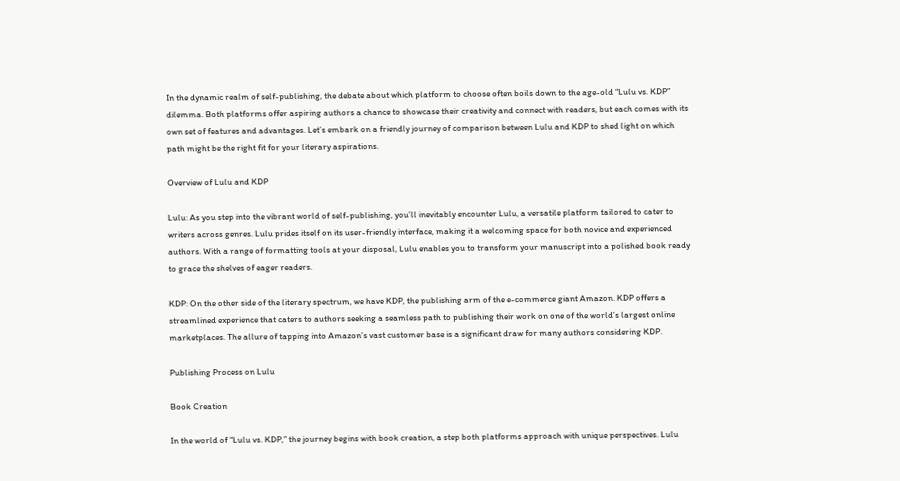In the dynamic realm of self-publishing, the debate about which platform to choose often boils down to the age-old “Lulu vs. KDP” dilemma. Both platforms offer aspiring authors a chance to showcase their creativity and connect with readers, but each comes with its own set of features and advantages. Let’s embark on a friendly journey of comparison between Lulu and KDP to shed light on which path might be the right fit for your literary aspirations.

Overview of Lulu and KDP

Lulu: As you step into the vibrant world of self-publishing, you’ll inevitably encounter Lulu, a versatile platform tailored to cater to writers across genres. Lulu prides itself on its user-friendly interface, making it a welcoming space for both novice and experienced authors. With a range of formatting tools at your disposal, Lulu enables you to transform your manuscript into a polished book ready to grace the shelves of eager readers.

KDP: On the other side of the literary spectrum, we have KDP, the publishing arm of the e-commerce giant Amazon. KDP offers a streamlined experience that caters to authors seeking a seamless path to publishing their work on one of the world’s largest online marketplaces. The allure of tapping into Amazon’s vast customer base is a significant draw for many authors considering KDP.

Publishing Process on Lulu

Book Creation

In the world of “Lulu vs. KDP,” the journey begins with book creation, a step both platforms approach with unique perspectives. Lulu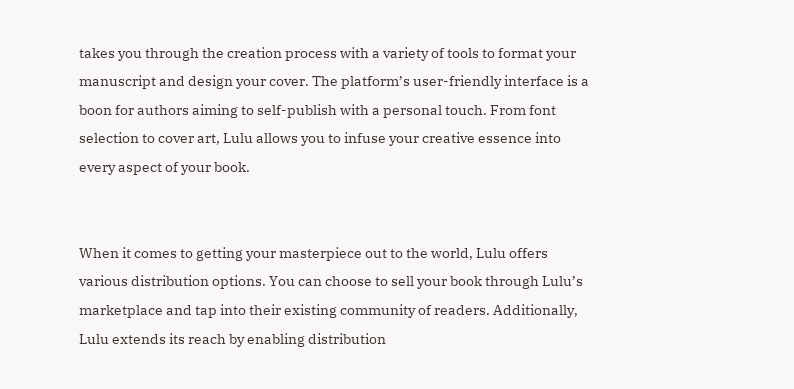takes you through the creation process with a variety of tools to format your manuscript and design your cover. The platform’s user-friendly interface is a boon for authors aiming to self-publish with a personal touch. From font selection to cover art, Lulu allows you to infuse your creative essence into every aspect of your book.


When it comes to getting your masterpiece out to the world, Lulu offers various distribution options. You can choose to sell your book through Lulu’s marketplace and tap into their existing community of readers. Additionally, Lulu extends its reach by enabling distribution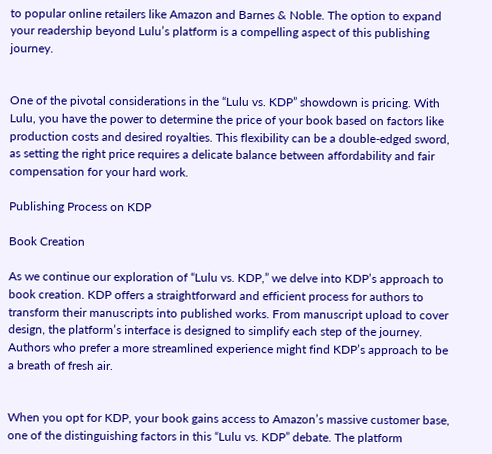to popular online retailers like Amazon and Barnes & Noble. The option to expand your readership beyond Lulu’s platform is a compelling aspect of this publishing journey.


One of the pivotal considerations in the “Lulu vs. KDP” showdown is pricing. With Lulu, you have the power to determine the price of your book based on factors like production costs and desired royalties. This flexibility can be a double-edged sword, as setting the right price requires a delicate balance between affordability and fair compensation for your hard work.

Publishing Process on KDP

Book Creation

As we continue our exploration of “Lulu vs. KDP,” we delve into KDP’s approach to book creation. KDP offers a straightforward and efficient process for authors to transform their manuscripts into published works. From manuscript upload to cover design, the platform’s interface is designed to simplify each step of the journey. Authors who prefer a more streamlined experience might find KDP’s approach to be a breath of fresh air.


When you opt for KDP, your book gains access to Amazon’s massive customer base, one of the distinguishing factors in this “Lulu vs. KDP” debate. The platform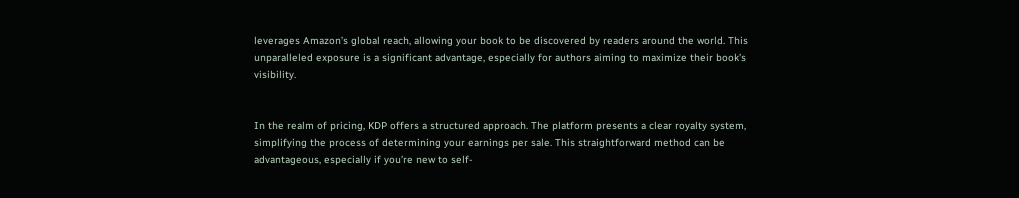leverages Amazon’s global reach, allowing your book to be discovered by readers around the world. This unparalleled exposure is a significant advantage, especially for authors aiming to maximize their book’s visibility.


In the realm of pricing, KDP offers a structured approach. The platform presents a clear royalty system, simplifying the process of determining your earnings per sale. This straightforward method can be advantageous, especially if you’re new to self-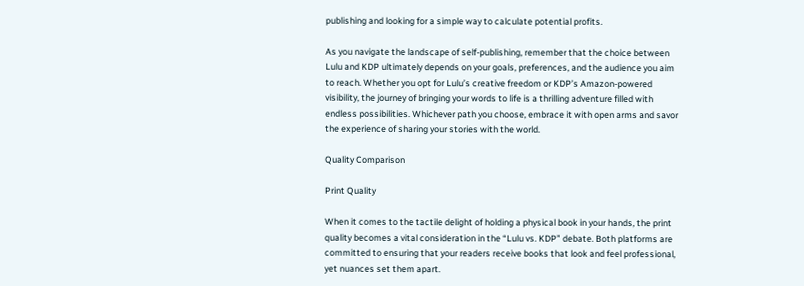publishing and looking for a simple way to calculate potential profits.

As you navigate the landscape of self-publishing, remember that the choice between Lulu and KDP ultimately depends on your goals, preferences, and the audience you aim to reach. Whether you opt for Lulu’s creative freedom or KDP’s Amazon-powered visibility, the journey of bringing your words to life is a thrilling adventure filled with endless possibilities. Whichever path you choose, embrace it with open arms and savor the experience of sharing your stories with the world.

Quality Comparison

Print Quality

When it comes to the tactile delight of holding a physical book in your hands, the print quality becomes a vital consideration in the “Lulu vs. KDP” debate. Both platforms are committed to ensuring that your readers receive books that look and feel professional, yet nuances set them apart.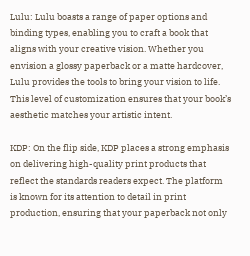Lulu: Lulu boasts a range of paper options and binding types, enabling you to craft a book that aligns with your creative vision. Whether you envision a glossy paperback or a matte hardcover, Lulu provides the tools to bring your vision to life. This level of customization ensures that your book’s aesthetic matches your artistic intent.

KDP: On the flip side, KDP places a strong emphasis on delivering high-quality print products that reflect the standards readers expect. The platform is known for its attention to detail in print production, ensuring that your paperback not only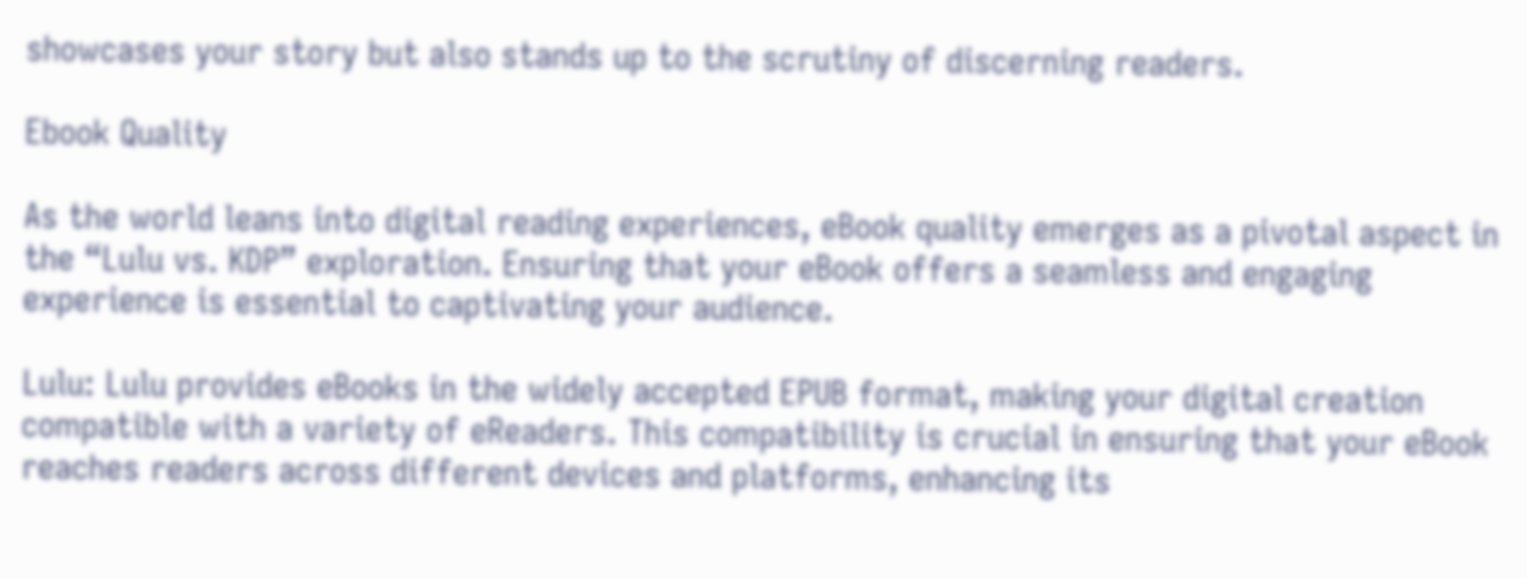showcases your story but also stands up to the scrutiny of discerning readers.

Ebook Quality

As the world leans into digital reading experiences, eBook quality emerges as a pivotal aspect in the “Lulu vs. KDP” exploration. Ensuring that your eBook offers a seamless and engaging experience is essential to captivating your audience.

Lulu: Lulu provides eBooks in the widely accepted EPUB format, making your digital creation compatible with a variety of eReaders. This compatibility is crucial in ensuring that your eBook reaches readers across different devices and platforms, enhancing its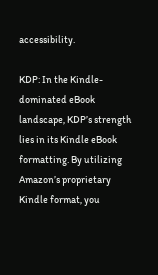accessibility.

KDP: In the Kindle-dominated eBook landscape, KDP’s strength lies in its Kindle eBook formatting. By utilizing Amazon’s proprietary Kindle format, you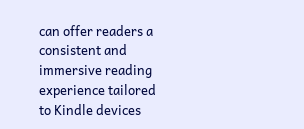can offer readers a consistent and immersive reading experience tailored to Kindle devices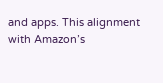and apps. This alignment with Amazon’s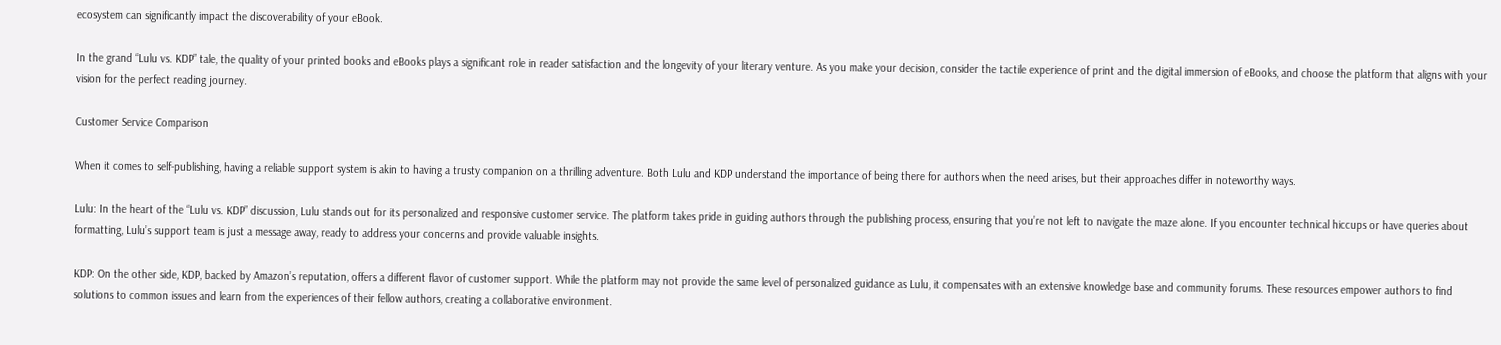ecosystem can significantly impact the discoverability of your eBook.

In the grand “Lulu vs. KDP” tale, the quality of your printed books and eBooks plays a significant role in reader satisfaction and the longevity of your literary venture. As you make your decision, consider the tactile experience of print and the digital immersion of eBooks, and choose the platform that aligns with your vision for the perfect reading journey.

Customer Service Comparison

When it comes to self-publishing, having a reliable support system is akin to having a trusty companion on a thrilling adventure. Both Lulu and KDP understand the importance of being there for authors when the need arises, but their approaches differ in noteworthy ways.

Lulu: In the heart of the “Lulu vs. KDP” discussion, Lulu stands out for its personalized and responsive customer service. The platform takes pride in guiding authors through the publishing process, ensuring that you’re not left to navigate the maze alone. If you encounter technical hiccups or have queries about formatting, Lulu’s support team is just a message away, ready to address your concerns and provide valuable insights.

KDP: On the other side, KDP, backed by Amazon’s reputation, offers a different flavor of customer support. While the platform may not provide the same level of personalized guidance as Lulu, it compensates with an extensive knowledge base and community forums. These resources empower authors to find solutions to common issues and learn from the experiences of their fellow authors, creating a collaborative environment.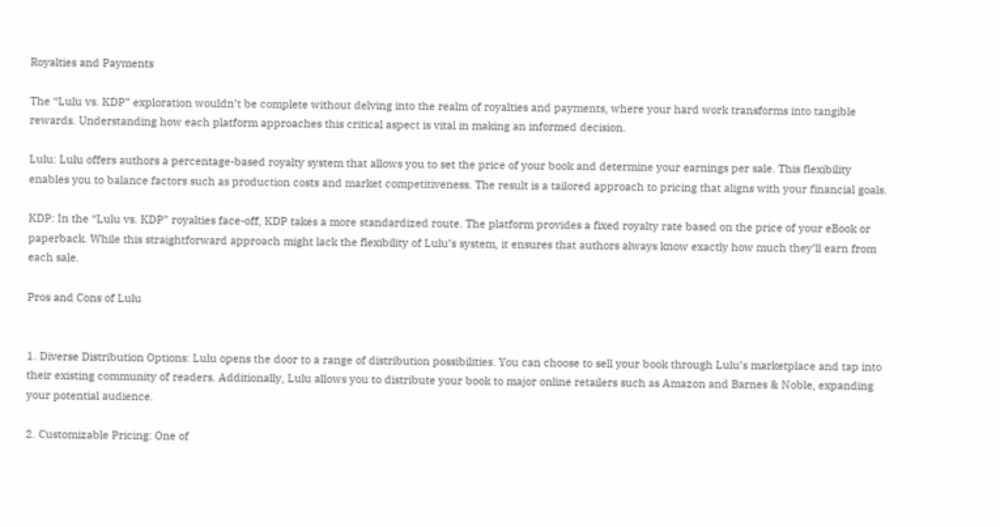Royalties and Payments

The “Lulu vs. KDP” exploration wouldn’t be complete without delving into the realm of royalties and payments, where your hard work transforms into tangible rewards. Understanding how each platform approaches this critical aspect is vital in making an informed decision.

Lulu: Lulu offers authors a percentage-based royalty system that allows you to set the price of your book and determine your earnings per sale. This flexibility enables you to balance factors such as production costs and market competitiveness. The result is a tailored approach to pricing that aligns with your financial goals.

KDP: In the “Lulu vs. KDP” royalties face-off, KDP takes a more standardized route. The platform provides a fixed royalty rate based on the price of your eBook or paperback. While this straightforward approach might lack the flexibility of Lulu’s system, it ensures that authors always know exactly how much they’ll earn from each sale.

Pros and Cons of Lulu


1. Diverse Distribution Options: Lulu opens the door to a range of distribution possibilities. You can choose to sell your book through Lulu’s marketplace and tap into their existing community of readers. Additionally, Lulu allows you to distribute your book to major online retailers such as Amazon and Barnes & Noble, expanding your potential audience.

2. Customizable Pricing: One of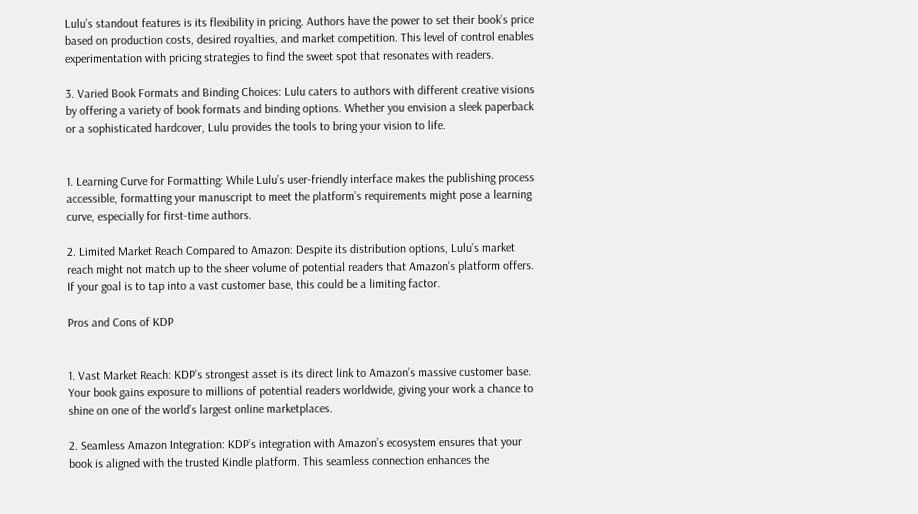Lulu’s standout features is its flexibility in pricing. Authors have the power to set their book’s price based on production costs, desired royalties, and market competition. This level of control enables experimentation with pricing strategies to find the sweet spot that resonates with readers.

3. Varied Book Formats and Binding Choices: Lulu caters to authors with different creative visions by offering a variety of book formats and binding options. Whether you envision a sleek paperback or a sophisticated hardcover, Lulu provides the tools to bring your vision to life.


1. Learning Curve for Formatting: While Lulu’s user-friendly interface makes the publishing process accessible, formatting your manuscript to meet the platform’s requirements might pose a learning curve, especially for first-time authors.

2. Limited Market Reach Compared to Amazon: Despite its distribution options, Lulu’s market reach might not match up to the sheer volume of potential readers that Amazon’s platform offers. If your goal is to tap into a vast customer base, this could be a limiting factor.

Pros and Cons of KDP


1. Vast Market Reach: KDP’s strongest asset is its direct link to Amazon’s massive customer base. Your book gains exposure to millions of potential readers worldwide, giving your work a chance to shine on one of the world’s largest online marketplaces.

2. Seamless Amazon Integration: KDP’s integration with Amazon’s ecosystem ensures that your book is aligned with the trusted Kindle platform. This seamless connection enhances the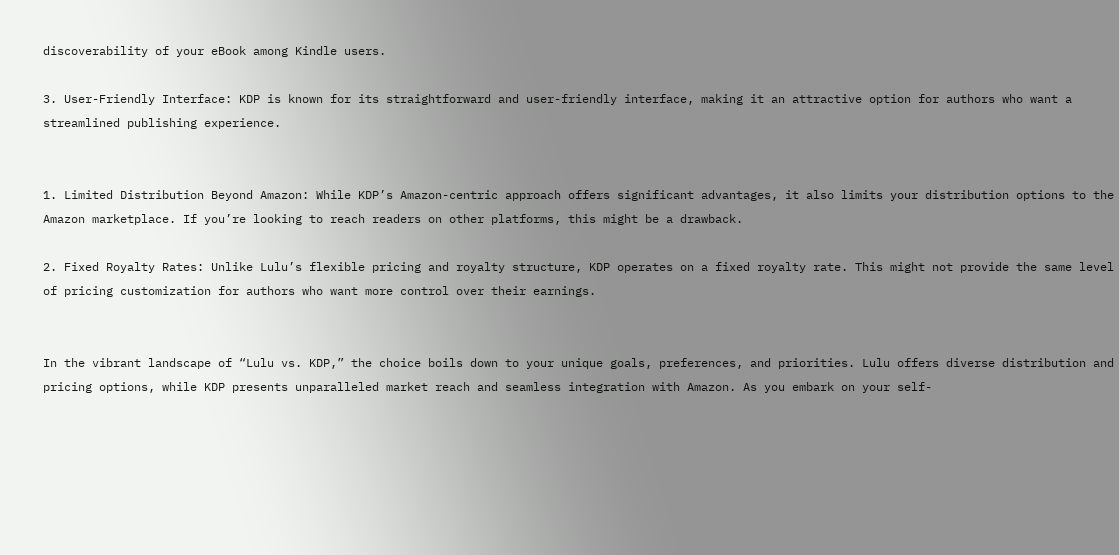discoverability of your eBook among Kindle users.

3. User-Friendly Interface: KDP is known for its straightforward and user-friendly interface, making it an attractive option for authors who want a streamlined publishing experience.


1. Limited Distribution Beyond Amazon: While KDP’s Amazon-centric approach offers significant advantages, it also limits your distribution options to the Amazon marketplace. If you’re looking to reach readers on other platforms, this might be a drawback.

2. Fixed Royalty Rates: Unlike Lulu’s flexible pricing and royalty structure, KDP operates on a fixed royalty rate. This might not provide the same level of pricing customization for authors who want more control over their earnings.


In the vibrant landscape of “Lulu vs. KDP,” the choice boils down to your unique goals, preferences, and priorities. Lulu offers diverse distribution and pricing options, while KDP presents unparalleled market reach and seamless integration with Amazon. As you embark on your self-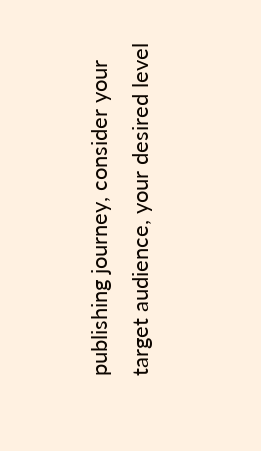publishing journey, consider your target audience, your desired level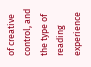of creative control, and the type of reading experience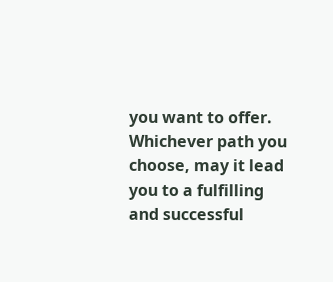you want to offer. Whichever path you choose, may it lead you to a fulfilling and successful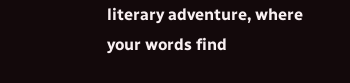literary adventure, where your words find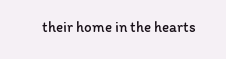their home in the hearts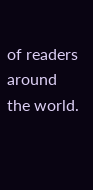of readers around the world.